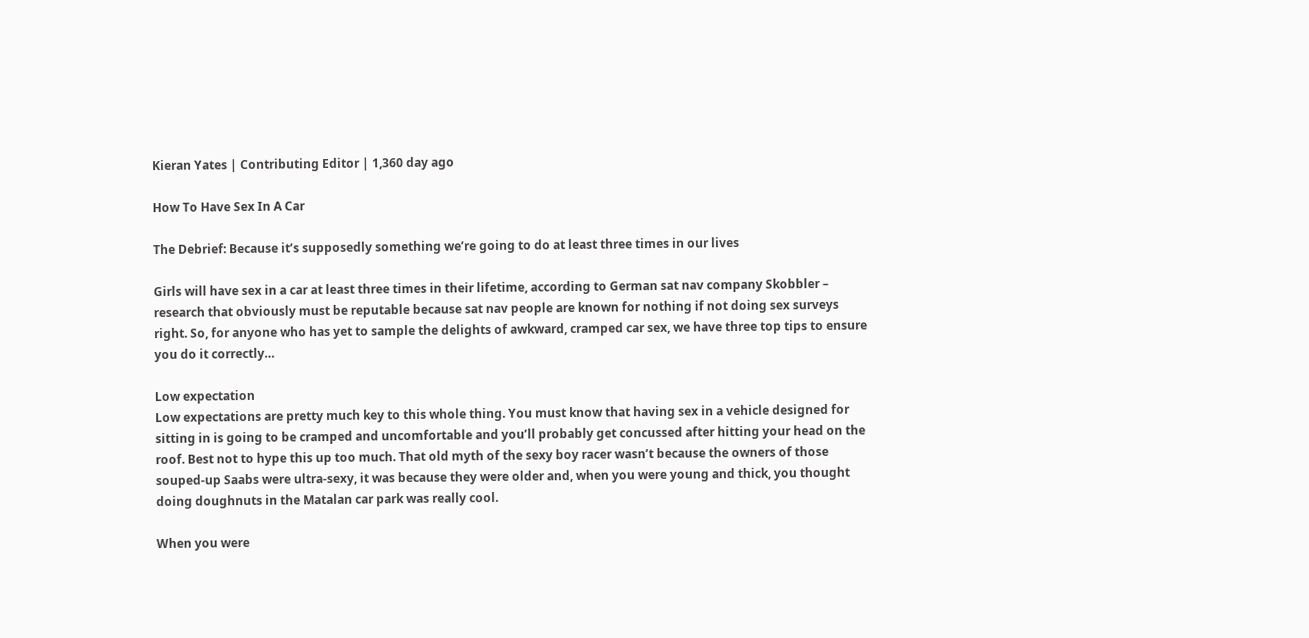Kieran Yates | Contributing Editor | 1,360 day ago

How To Have Sex In A Car

The Debrief: Because it’s supposedly something we’re going to do at least three times in our lives

Girls will have sex in a car at least three times in their lifetime, according to German sat nav company Skobbler – research that obviously must be reputable because sat nav people are known for nothing if not doing sex surveys right. So, for anyone who has yet to sample the delights of awkward, cramped car sex, we have three top tips to ensure you do it correctly…

Low expectation
Low expectations are pretty much key to this whole thing. You must know that having sex in a vehicle designed for sitting in is going to be cramped and uncomfortable and you’ll probably get concussed after hitting your head on the roof. Best not to hype this up too much. That old myth of the sexy boy racer wasn’t because the owners of those souped-up Saabs were ultra-sexy, it was because they were older and, when you were young and thick, you thought doing doughnuts in the Matalan car park was really cool.

When you were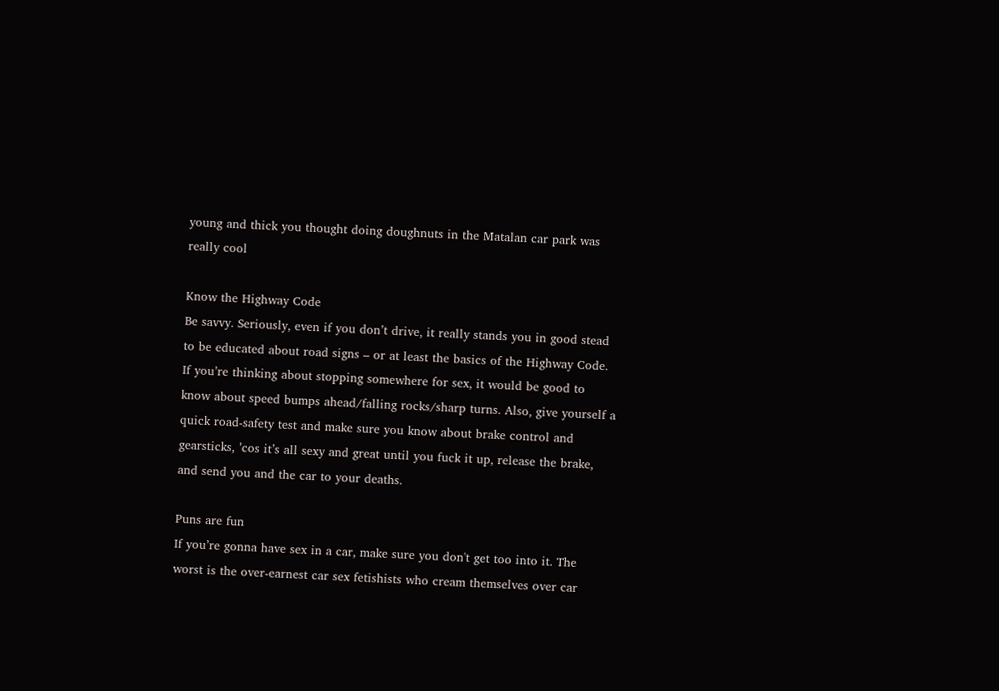young and thick you thought doing doughnuts in the Matalan car park was really cool

Know the Highway Code
Be savvy. Seriously, even if you don’t drive, it really stands you in good stead to be educated about road signs – or at least the basics of the Highway Code. If you’re thinking about stopping somewhere for sex, it would be good to know about speed bumps ahead/falling rocks/sharp turns. Also, give yourself a quick road-safety test and make sure you know about brake control and gearsticks, ’cos it’s all sexy and great until you fuck it up, release the brake, and send you and the car to your deaths.

Puns are fun
If you’re gonna have sex in a car, make sure you don't get too into it. The worst is the over-earnest car sex fetishists who cream themselves over car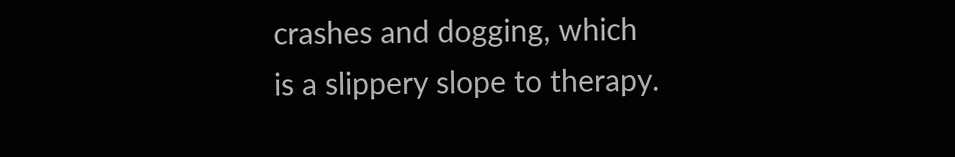crashes and dogging, which is a slippery slope to therapy.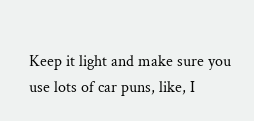Keep it light and make sure you use lots of car puns, like, I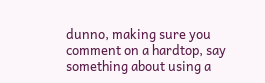dunno, making sure you comment on a hardtop, say something about using a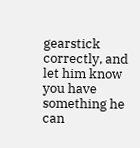gearstick correctly, and let him know you have something he can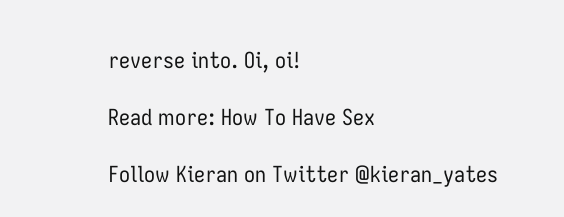reverse into. Oi, oi!

Read more: How To Have Sex

Follow Kieran on Twitter @kieran_yates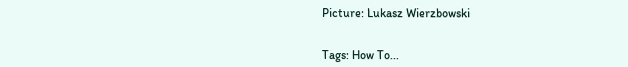Picture: Lukasz Wierzbowski


Tags: How To...